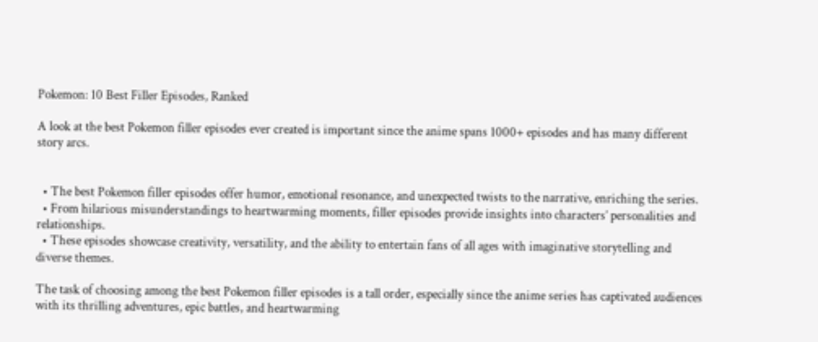Pokemon: 10 Best Filler Episodes, Ranked

A look at the best Pokemon filler episodes ever created is important since the anime spans 1000+ episodes and has many different story arcs.


  • The best Pokemon filler episodes offer humor, emotional resonance, and unexpected twists to the narrative, enriching the series.
  • From hilarious misunderstandings to heartwarming moments, filler episodes provide insights into characters’ personalities and relationships.
  • These episodes showcase creativity, versatility, and the ability to entertain fans of all ages with imaginative storytelling and diverse themes.

The task of choosing among the best Pokemon filler episodes is a tall order, especially since the anime series has captivated audiences with its thrilling adventures, epic battles, and heartwarming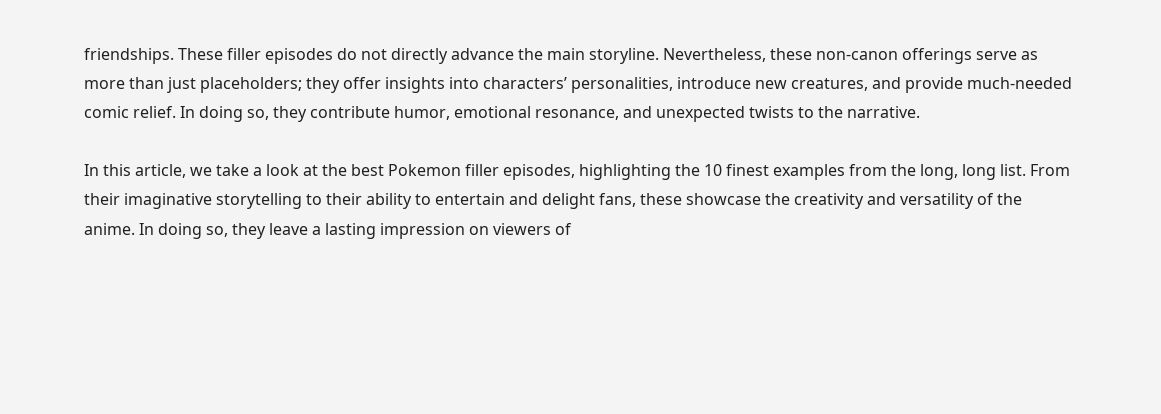friendships. These filler episodes do not directly advance the main storyline. Nevertheless, these non-canon offerings serve as more than just placeholders; they offer insights into characters’ personalities, introduce new creatures, and provide much-needed comic relief. In doing so, they contribute humor, emotional resonance, and unexpected twists to the narrative.

In this article, we take a look at the best Pokemon filler episodes, highlighting the 10 finest examples from the long, long list. From their imaginative storytelling to their ability to entertain and delight fans, these showcase the creativity and versatility of the anime. In doing so, they leave a lasting impression on viewers of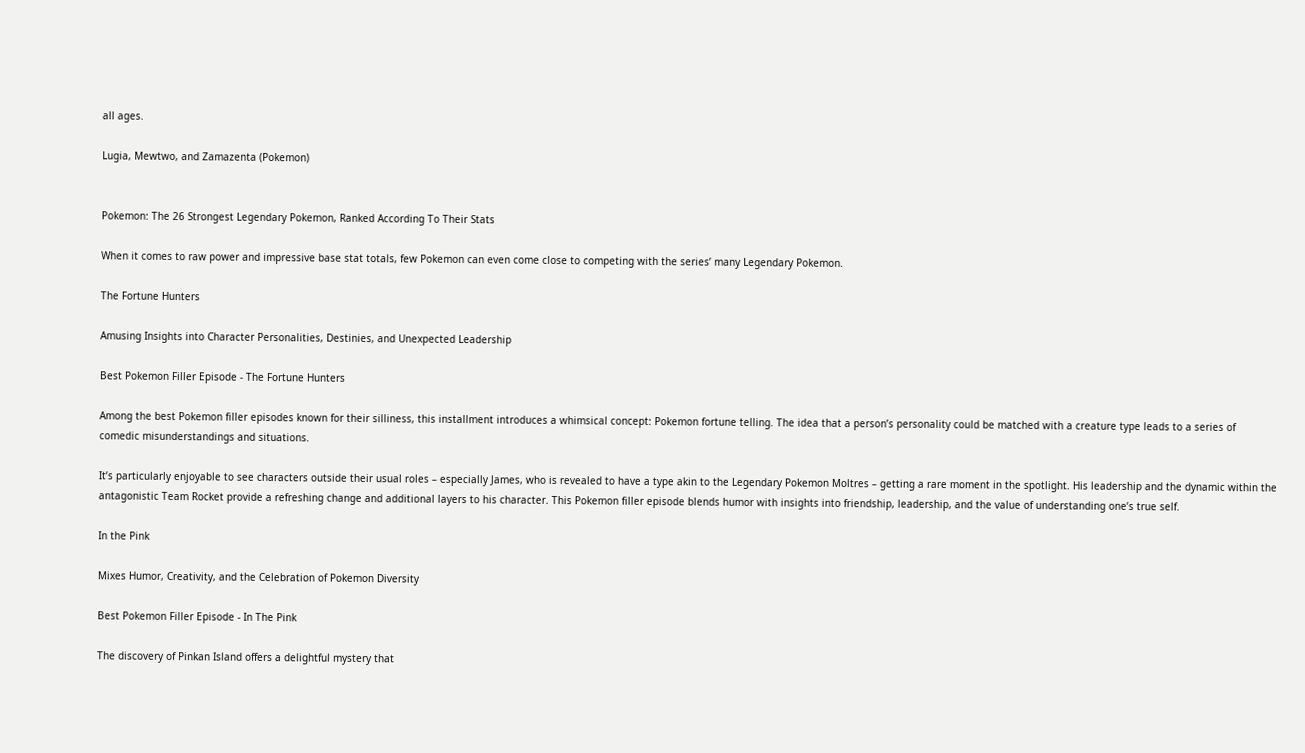all ages.

Lugia, Mewtwo, and Zamazenta (Pokemon)


Pokemon: The 26 Strongest Legendary Pokemon, Ranked According To Their Stats

When it comes to raw power and impressive base stat totals, few Pokemon can even come close to competing with the series’ many Legendary Pokemon.

The Fortune Hunters

Amusing Insights into Character Personalities, Destinies, and Unexpected Leadership

Best Pokemon Filler Episode - The Fortune Hunters

Among the best Pokemon filler episodes known for their silliness, this installment introduces a whimsical concept: Pokemon fortune telling. The idea that a person’s personality could be matched with a creature type leads to a series of comedic misunderstandings and situations.

It’s particularly enjoyable to see characters outside their usual roles – especially James, who is revealed to have a type akin to the Legendary Pokemon Moltres – getting a rare moment in the spotlight. His leadership and the dynamic within the antagonistic Team Rocket provide a refreshing change and additional layers to his character. This Pokemon filler episode blends humor with insights into friendship, leadership, and the value of understanding one’s true self.

In the Pink

Mixes Humor, Creativity, and the Celebration of Pokemon Diversity

Best Pokemon Filler Episode - In The Pink

The discovery of Pinkan Island offers a delightful mystery that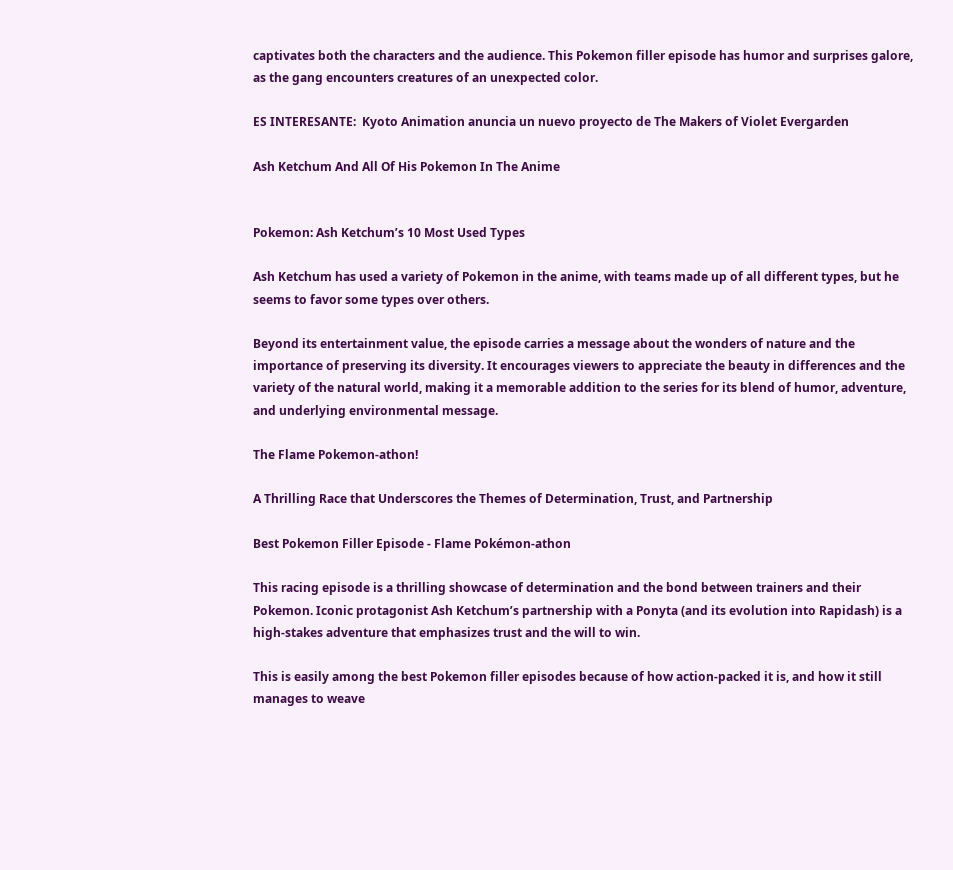captivates both the characters and the audience. This Pokemon filler episode has humor and surprises galore, as the gang encounters creatures of an unexpected color.

ES INTERESANTE:  Kyoto Animation anuncia un nuevo proyecto de The Makers of Violet Evergarden

Ash Ketchum And All Of His Pokemon In The Anime


Pokemon: Ash Ketchum’s 10 Most Used Types

Ash Ketchum has used a variety of Pokemon in the anime, with teams made up of all different types, but he seems to favor some types over others.

Beyond its entertainment value, the episode carries a message about the wonders of nature and the importance of preserving its diversity. It encourages viewers to appreciate the beauty in differences and the variety of the natural world, making it a memorable addition to the series for its blend of humor, adventure, and underlying environmental message.

The Flame Pokemon-athon!

A Thrilling Race that Underscores the Themes of Determination, Trust, and Partnership

Best Pokemon Filler Episode - Flame Pokémon-athon

This racing episode is a thrilling showcase of determination and the bond between trainers and their Pokemon. Iconic protagonist Ash Ketchum’s partnership with a Ponyta (and its evolution into Rapidash) is a high-stakes adventure that emphasizes trust and the will to win.

This is easily among the best Pokemon filler episodes because of how action-packed it is, and how it still manages to weave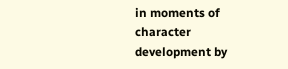in moments of character development by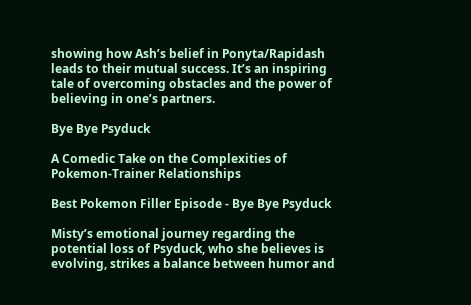showing how Ash’s belief in Ponyta/Rapidash leads to their mutual success. It’s an inspiring tale of overcoming obstacles and the power of believing in one’s partners.

Bye Bye Psyduck

A Comedic Take on the Complexities of Pokemon-Trainer Relationships

Best Pokemon Filler Episode - Bye Bye Psyduck

Misty’s emotional journey regarding the potential loss of Psyduck, who she believes is evolving, strikes a balance between humor and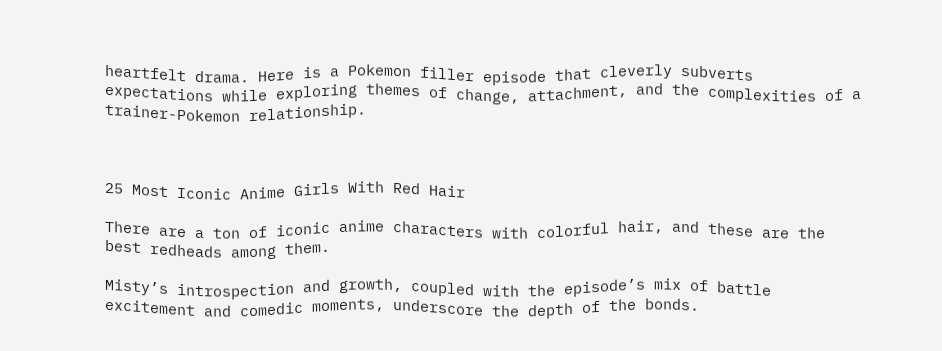heartfelt drama. Here is a Pokemon filler episode that cleverly subverts expectations while exploring themes of change, attachment, and the complexities of a trainer-Pokemon relationship.



25 Most Iconic Anime Girls With Red Hair

There are a ton of iconic anime characters with colorful hair, and these are the best redheads among them.

Misty’s introspection and growth, coupled with the episode’s mix of battle excitement and comedic moments, underscore the depth of the bonds.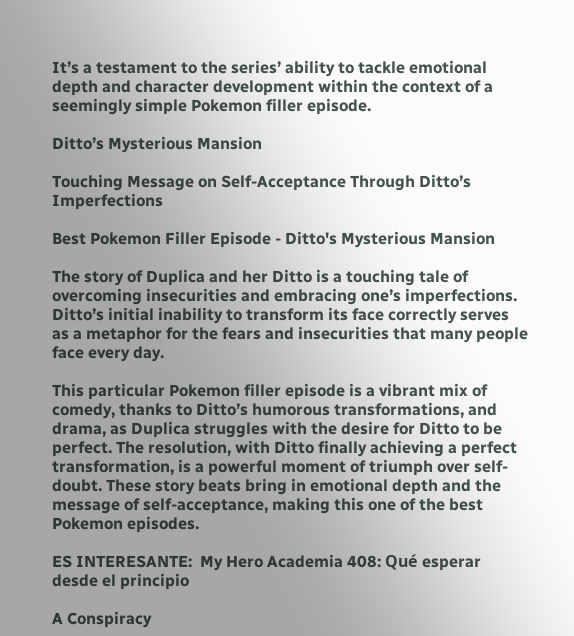It’s a testament to the series’ ability to tackle emotional depth and character development within the context of a seemingly simple Pokemon filler episode.

Ditto’s Mysterious Mansion

Touching Message on Self-Acceptance Through Ditto’s Imperfections

Best Pokemon Filler Episode - Ditto's Mysterious Mansion

The story of Duplica and her Ditto is a touching tale of overcoming insecurities and embracing one’s imperfections. Ditto’s initial inability to transform its face correctly serves as a metaphor for the fears and insecurities that many people face every day.

This particular Pokemon filler episode is a vibrant mix of comedy, thanks to Ditto’s humorous transformations, and drama, as Duplica struggles with the desire for Ditto to be perfect. The resolution, with Ditto finally achieving a perfect transformation, is a powerful moment of triumph over self-doubt. These story beats bring in emotional depth and the message of self-acceptance, making this one of the best Pokemon episodes.

ES INTERESANTE:  My Hero Academia 408: Qué esperar desde el principio

A Conspiracy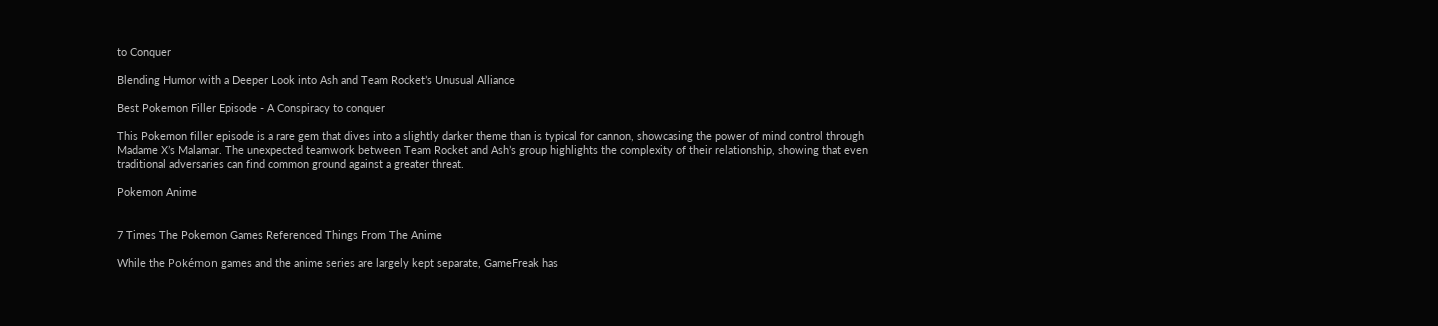to Conquer

Blending Humor with a Deeper Look into Ash and Team Rocket’s Unusual Alliance

Best Pokemon Filler Episode - A Conspiracy to conquer

This Pokemon filler episode is a rare gem that dives into a slightly darker theme than is typical for cannon, showcasing the power of mind control through Madame X’s Malamar. The unexpected teamwork between Team Rocket and Ash’s group highlights the complexity of their relationship, showing that even traditional adversaries can find common ground against a greater threat.

Pokemon Anime


7 Times The Pokemon Games Referenced Things From The Anime

While the Pokémon games and the anime series are largely kept separate, GameFreak has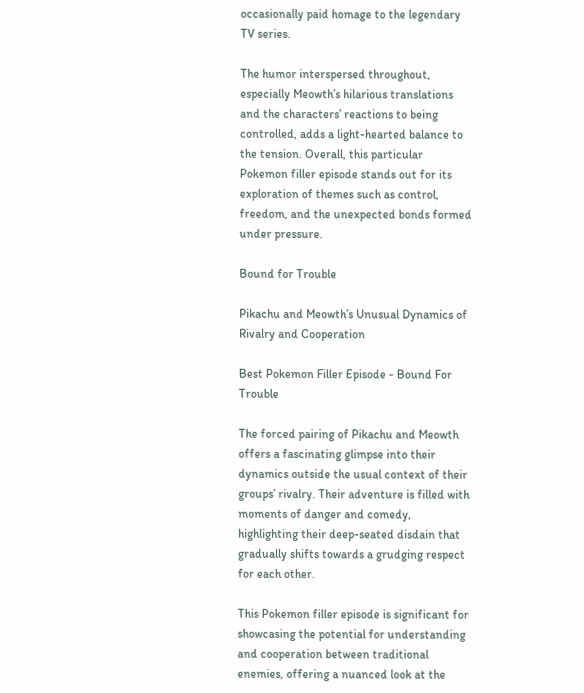occasionally paid homage to the legendary TV series.

The humor interspersed throughout, especially Meowth’s hilarious translations and the characters’ reactions to being controlled, adds a light-hearted balance to the tension. Overall, this particular Pokemon filler episode stands out for its exploration of themes such as control, freedom, and the unexpected bonds formed under pressure.

Bound for Trouble

Pikachu and Meowth’s Unusual Dynamics of Rivalry and Cooperation

Best Pokemon Filler Episode - Bound For Trouble

The forced pairing of Pikachu and Meowth offers a fascinating glimpse into their dynamics outside the usual context of their groups’ rivalry. Their adventure is filled with moments of danger and comedy, highlighting their deep-seated disdain that gradually shifts towards a grudging respect for each other.

This Pokemon filler episode is significant for showcasing the potential for understanding and cooperation between traditional enemies, offering a nuanced look at the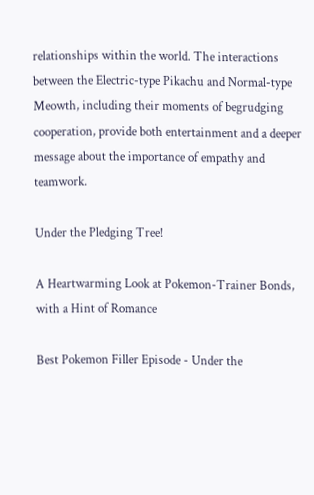relationships within the world. The interactions between the Electric-type Pikachu and Normal-type Meowth, including their moments of begrudging cooperation, provide both entertainment and a deeper message about the importance of empathy and teamwork.

Under the Pledging Tree!

A Heartwarming Look at Pokemon-Trainer Bonds, with a Hint of Romance

Best Pokemon Filler Episode - Under the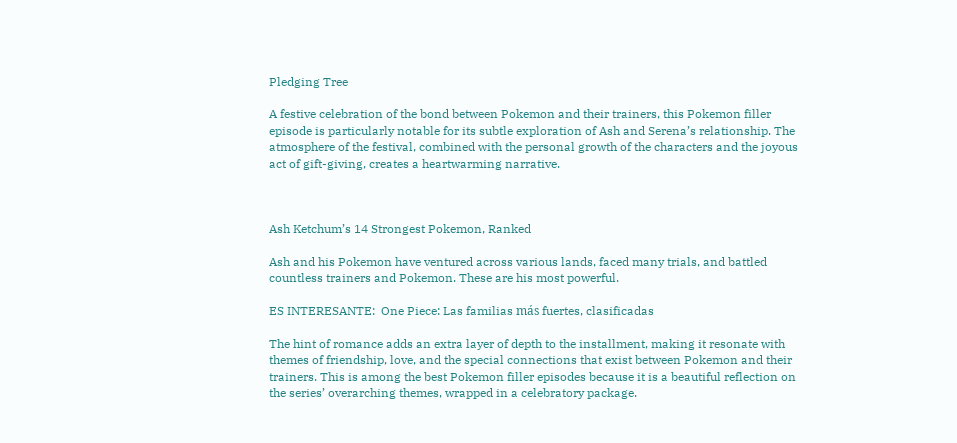Pledging Tree

A festive celebration of the bond between Pokemon and their trainers, this Pokemon filler episode is particularly notable for its subtle exploration of Ash and Serena’s relationship. The atmosphere of the festival, combined with the personal growth of the characters and the joyous act of gift-giving, creates a heartwarming narrative.



Ash Ketchum’s 14 Strongest Pokemon, Ranked

Ash and his Pokemon have ventured across various lands, faced many trials, and battled countless trainers and Pokemon. These are his most powerful.

ES INTERESANTE:  One Piece: Las familias más fuertes, clasificadas

The hint of romance adds an extra layer of depth to the installment, making it resonate with themes of friendship, love, and the special connections that exist between Pokemon and their trainers. This is among the best Pokemon filler episodes because it is a beautiful reflection on the series’ overarching themes, wrapped in a celebratory package.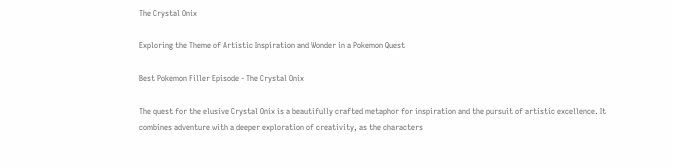The Crystal Onix

Exploring the Theme of Artistic Inspiration and Wonder in a Pokemon Quest

Best Pokemon Filler Episode - The Crystal Onix

The quest for the elusive Crystal Onix is a beautifully crafted metaphor for inspiration and the pursuit of artistic excellence. It combines adventure with a deeper exploration of creativity, as the characters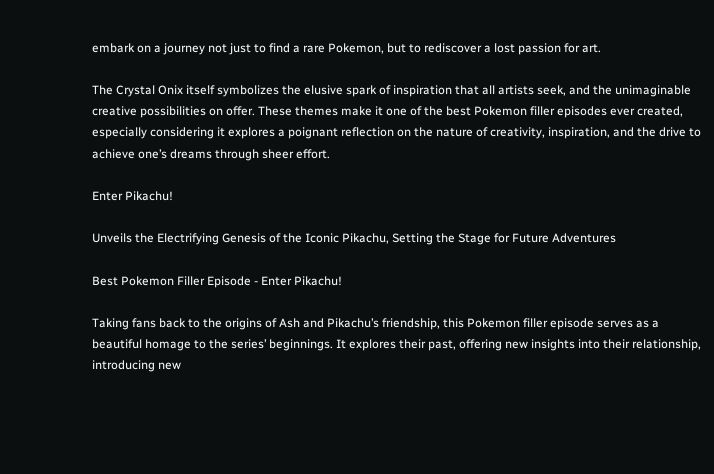embark on a journey not just to find a rare Pokemon, but to rediscover a lost passion for art.

The Crystal Onix itself symbolizes the elusive spark of inspiration that all artists seek, and the unimaginable creative possibilities on offer. These themes make it one of the best Pokemon filler episodes ever created, especially considering it explores a poignant reflection on the nature of creativity, inspiration, and the drive to achieve one’s dreams through sheer effort.

Enter Pikachu!

Unveils the Electrifying Genesis of the Iconic Pikachu, Setting the Stage for Future Adventures

Best Pokemon Filler Episode - Enter Pikachu!

Taking fans back to the origins of Ash and Pikachu’s friendship, this Pokemon filler episode serves as a beautiful homage to the series’ beginnings. It explores their past, offering new insights into their relationship, introducing new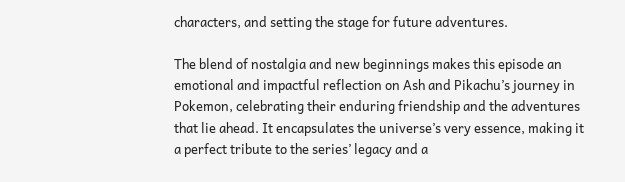characters, and setting the stage for future adventures.

The blend of nostalgia and new beginnings makes this episode an emotional and impactful reflection on Ash and Pikachu’s journey in Pokemon, celebrating their enduring friendship and the adventures that lie ahead. It encapsulates the universe’s very essence, making it a perfect tribute to the series’ legacy and a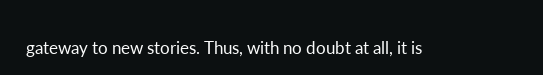gateway to new stories. Thus, with no doubt at all, it is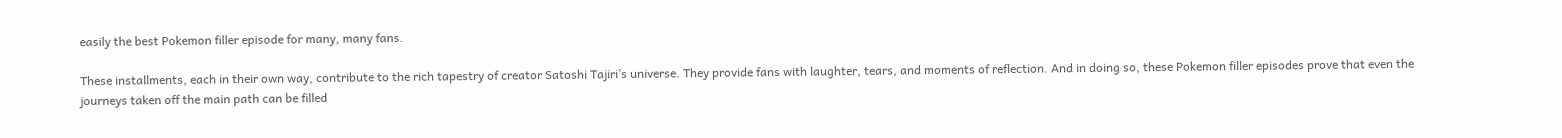easily the best Pokemon filler episode for many, many fans.

These installments, each in their own way, contribute to the rich tapestry of creator Satoshi Tajiri’s universe. They provide fans with laughter, tears, and moments of reflection. And in doing so, these Pokemon filler episodes prove that even the journeys taken off the main path can be filled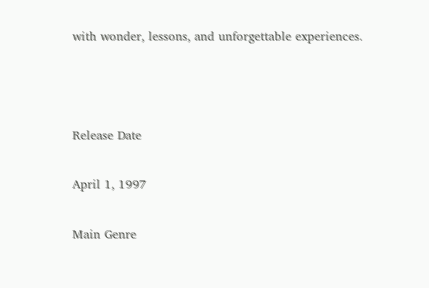with wonder, lessons, and unforgettable experiences.



Release Date

April 1, 1997

Main Genre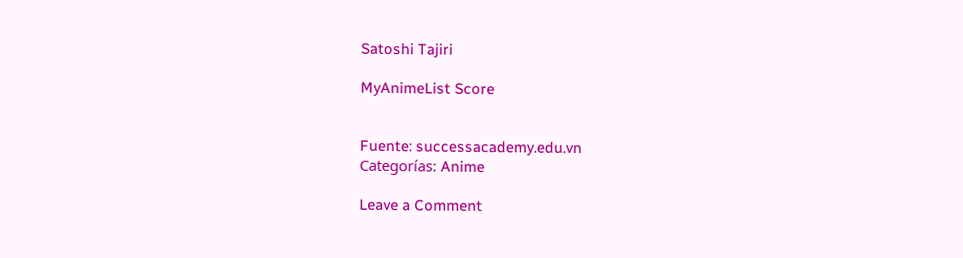Satoshi Tajiri

MyAnimeList Score


Fuente: successacademy.edu.vn
Categorías: Anime

Leave a Comment